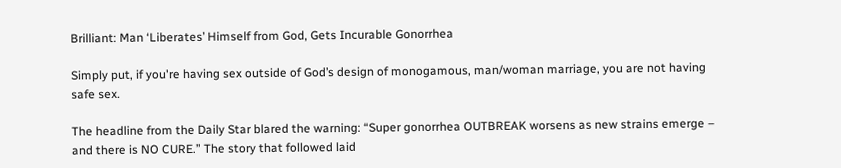Brilliant: Man ‘Liberates’ Himself from God, Gets Incurable Gonorrhea

Simply put, if you're having sex outside of God’s design of monogamous, man/woman marriage, you are not having safe sex.

The headline from the Daily Star blared the warning: “Super gonorrhea OUTBREAK worsens as new strains emerge – and there is NO CURE.” The story that followed laid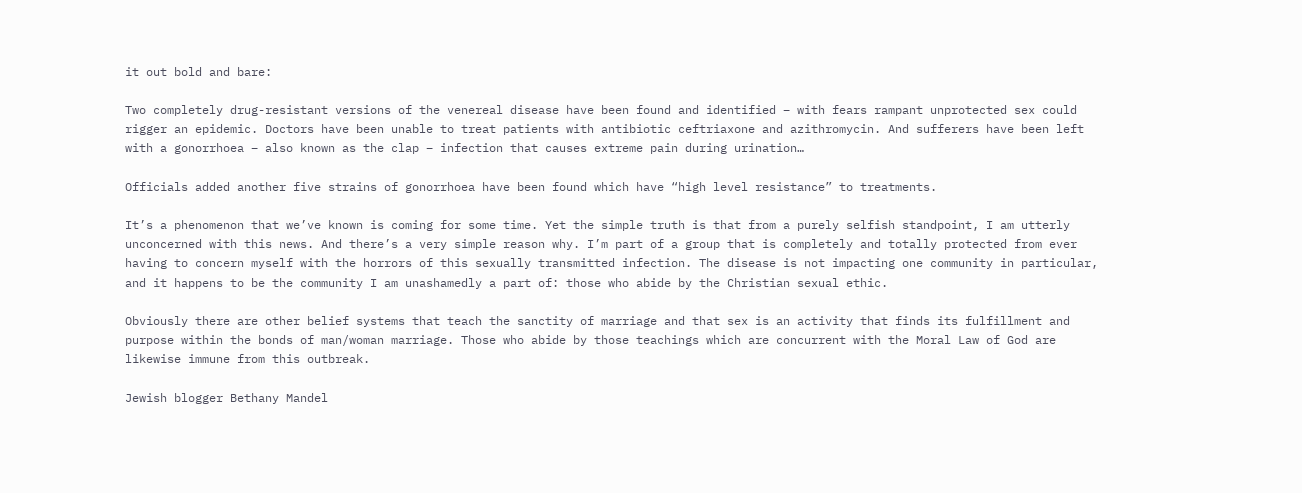it out bold and bare:

Two completely drug-resistant versions of the venereal disease have been found and identified – with fears rampant unprotected sex could rigger an epidemic. Doctors have been unable to treat patients with antibiotic ceftriaxone and azithromycin. And sufferers have been left with a gonorrhoea – also known as the clap – infection that causes extreme pain during urination…

Officials added another five strains of gonorrhoea have been found which have “high level resistance” to treatments.

It’s a phenomenon that we’ve known is coming for some time. Yet the simple truth is that from a purely selfish standpoint, I am utterly unconcerned with this news. And there’s a very simple reason why. I’m part of a group that is completely and totally protected from ever having to concern myself with the horrors of this sexually transmitted infection. The disease is not impacting one community in particular, and it happens to be the community I am unashamedly a part of: those who abide by the Christian sexual ethic.

Obviously there are other belief systems that teach the sanctity of marriage and that sex is an activity that finds its fulfillment and purpose within the bonds of man/woman marriage. Those who abide by those teachings which are concurrent with the Moral Law of God are likewise immune from this outbreak.

Jewish blogger Bethany Mandel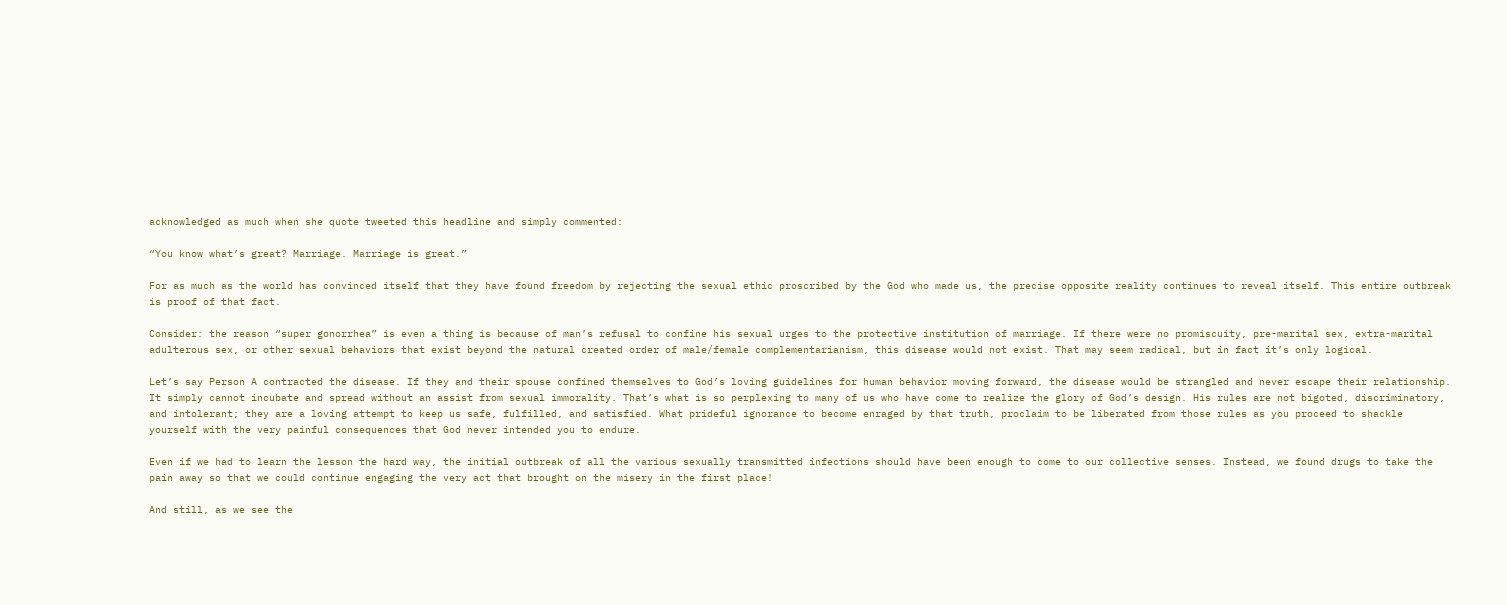acknowledged as much when she quote tweeted this headline and simply commented:

“You know what’s great? Marriage. Marriage is great.”

For as much as the world has convinced itself that they have found freedom by rejecting the sexual ethic proscribed by the God who made us, the precise opposite reality continues to reveal itself. This entire outbreak is proof of that fact.

Consider: the reason “super gonorrhea” is even a thing is because of man’s refusal to confine his sexual urges to the protective institution of marriage. If there were no promiscuity, pre-marital sex, extra-marital adulterous sex, or other sexual behaviors that exist beyond the natural created order of male/female complementarianism, this disease would not exist. That may seem radical, but in fact it’s only logical.

Let’s say Person A contracted the disease. If they and their spouse confined themselves to God’s loving guidelines for human behavior moving forward, the disease would be strangled and never escape their relationship. It simply cannot incubate and spread without an assist from sexual immorality. That’s what is so perplexing to many of us who have come to realize the glory of God’s design. His rules are not bigoted, discriminatory, and intolerant; they are a loving attempt to keep us safe, fulfilled, and satisfied. What prideful ignorance to become enraged by that truth, proclaim to be liberated from those rules as you proceed to shackle yourself with the very painful consequences that God never intended you to endure.

Even if we had to learn the lesson the hard way, the initial outbreak of all the various sexually transmitted infections should have been enough to come to our collective senses. Instead, we found drugs to take the pain away so that we could continue engaging the very act that brought on the misery in the first place!

And still, as we see the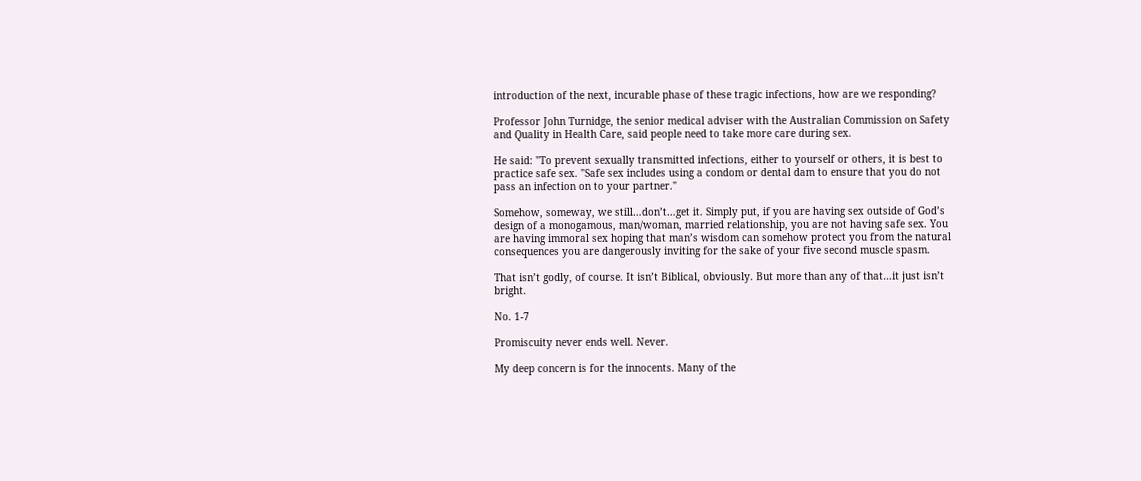introduction of the next, incurable phase of these tragic infections, how are we responding?

Professor John Turnidge, the senior medical adviser with the Australian Commission on Safety and Quality in Health Care, said people need to take more care during sex.

He said: "To prevent sexually transmitted infections, either to yourself or others, it is best to practice safe sex. "Safe sex includes using a condom or dental dam to ensure that you do not pass an infection on to your partner."

Somehow, someway, we still…don’t…get it. Simply put, if you are having sex outside of God’s design of a monogamous, man/woman, married relationship, you are not having safe sex. You are having immoral sex hoping that man’s wisdom can somehow protect you from the natural consequences you are dangerously inviting for the sake of your five second muscle spasm.

That isn’t godly, of course. It isn’t Biblical, obviously. But more than any of that…it just isn’t bright.

No. 1-7

Promiscuity never ends well. Never.

My deep concern is for the innocents. Many of the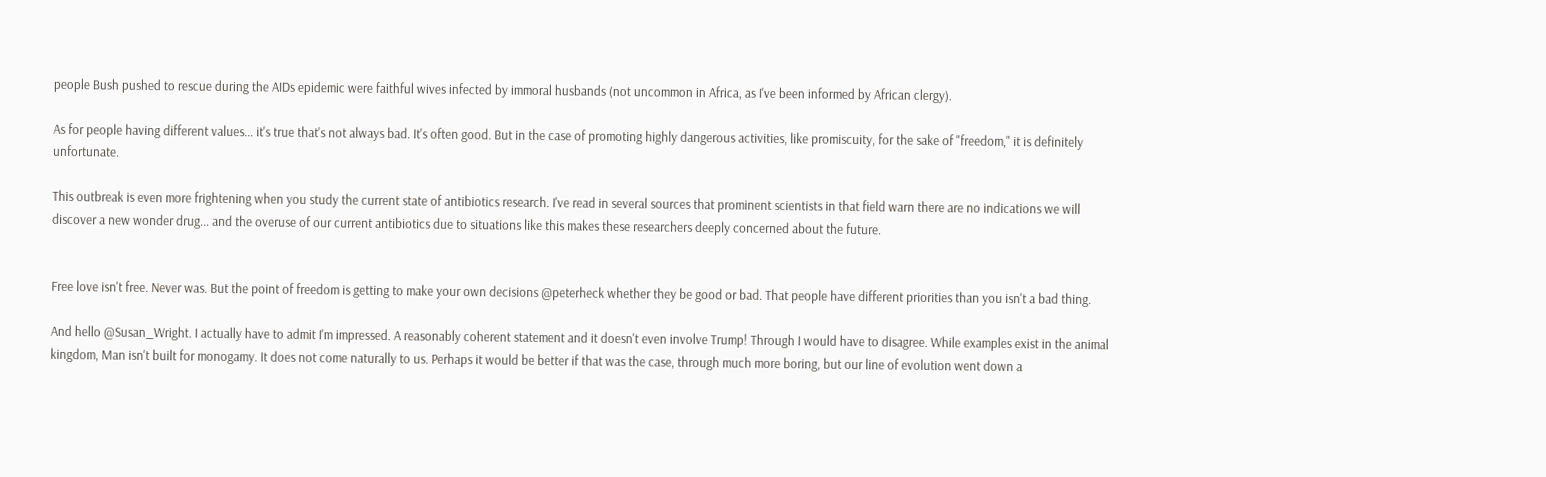people Bush pushed to rescue during the AIDs epidemic were faithful wives infected by immoral husbands (not uncommon in Africa, as I've been informed by African clergy).

As for people having different values... it's true that's not always bad. It's often good. But in the case of promoting highly dangerous activities, like promiscuity, for the sake of "freedom," it is definitely unfortunate.

This outbreak is even more frightening when you study the current state of antibiotics research. I've read in several sources that prominent scientists in that field warn there are no indications we will discover a new wonder drug... and the overuse of our current antibiotics due to situations like this makes these researchers deeply concerned about the future.


Free love isn't free. Never was. But the point of freedom is getting to make your own decisions @peterheck whether they be good or bad. That people have different priorities than you isn't a bad thing.

And hello @Susan_Wright. I actually have to admit I'm impressed. A reasonably coherent statement and it doesn't even involve Trump! Through I would have to disagree. While examples exist in the animal kingdom, Man isn't built for monogamy. It does not come naturally to us. Perhaps it would be better if that was the case, through much more boring, but our line of evolution went down a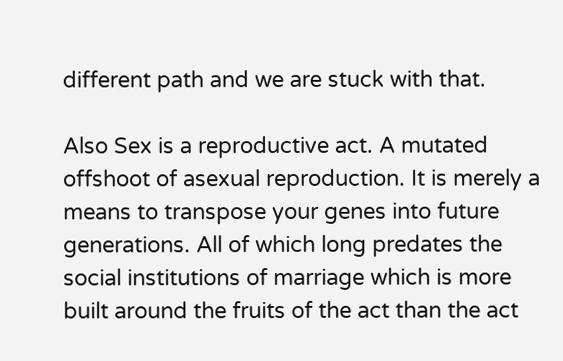different path and we are stuck with that.

Also Sex is a reproductive act. A mutated offshoot of asexual reproduction. It is merely a means to transpose your genes into future generations. All of which long predates the social institutions of marriage which is more built around the fruits of the act than the act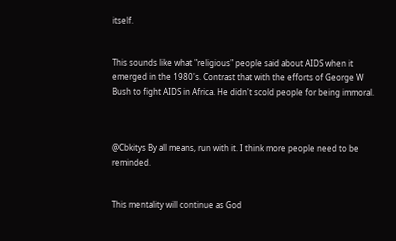itself.


This sounds like what "religious" people said about AIDS when it emerged in the 1980's. Contrast that with the efforts of George W Bush to fight AIDS in Africa. He didn't scold people for being immoral.



@Cbkitys By all means, run with it. I think more people need to be reminded.


This mentality will continue as God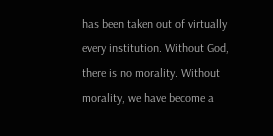has been taken out of virtually every institution. Without God, there is no morality. Without morality, we have become a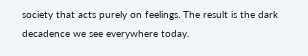society that acts purely on feelings. The result is the dark decadence we see everywhere today.